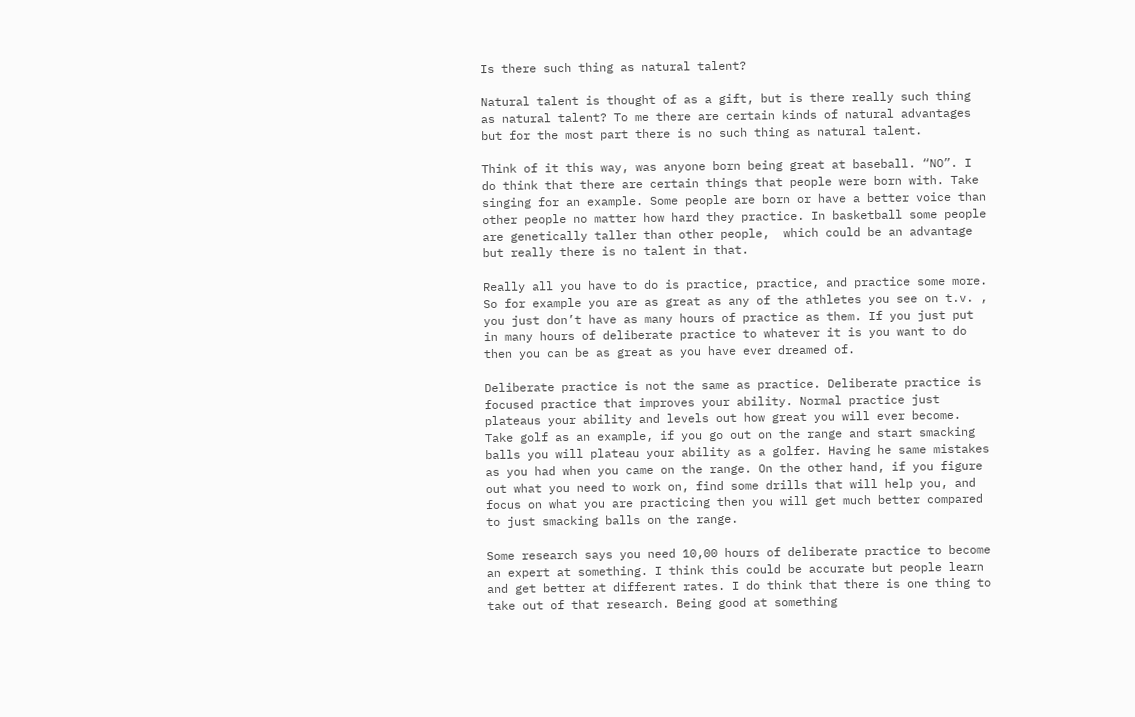Is there such thing as natural talent?

Natural talent is thought of as a gift, but is there really such thing as natural talent? To me there are certain kinds of natural advantages but for the most part there is no such thing as natural talent.

Think of it this way, was anyone born being great at baseball. “NO”. I do think that there are certain things that people were born with. Take singing for an example. Some people are born or have a better voice than other people no matter how hard they practice. In basketball some people are genetically taller than other people,  which could be an advantage but really there is no talent in that.

Really all you have to do is practice, practice, and practice some more. So for example you are as great as any of the athletes you see on t.v. , you just don’t have as many hours of practice as them. If you just put in many hours of deliberate practice to whatever it is you want to do then you can be as great as you have ever dreamed of.

Deliberate practice is not the same as practice. Deliberate practice is focused practice that improves your ability. Normal practice just plateaus your ability and levels out how great you will ever become. Take golf as an example, if you go out on the range and start smacking balls you will plateau your ability as a golfer. Having he same mistakes as you had when you came on the range. On the other hand, if you figure out what you need to work on, find some drills that will help you, and focus on what you are practicing then you will get much better compared to just smacking balls on the range.

Some research says you need 10,00 hours of deliberate practice to become an expert at something. I think this could be accurate but people learn and get better at different rates. I do think that there is one thing to take out of that research. Being good at something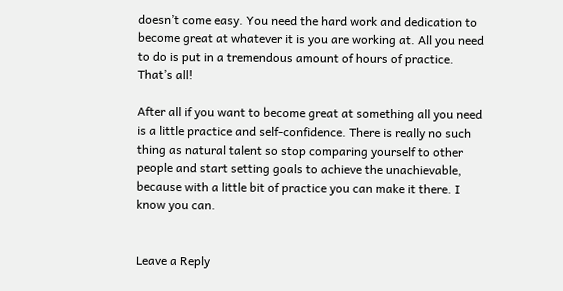doesn’t come easy. You need the hard work and dedication to become great at whatever it is you are working at. All you need to do is put in a tremendous amount of hours of practice. That’s all!

After all if you want to become great at something all you need is a little practice and self-confidence. There is really no such thing as natural talent so stop comparing yourself to other people and start setting goals to achieve the unachievable, because with a little bit of practice you can make it there. I know you can.


Leave a Reply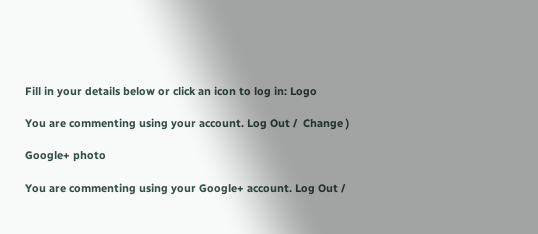Fill in your details below or click an icon to log in: Logo

You are commenting using your account. Log Out /  Change )

Google+ photo

You are commenting using your Google+ account. Log Out /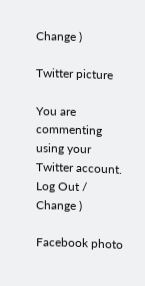Change )

Twitter picture

You are commenting using your Twitter account. Log Out /  Change )

Facebook photo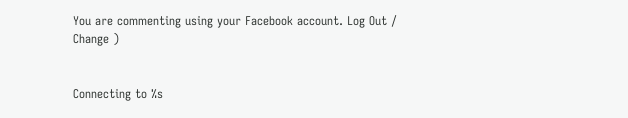You are commenting using your Facebook account. Log Out /  Change )


Connecting to %s